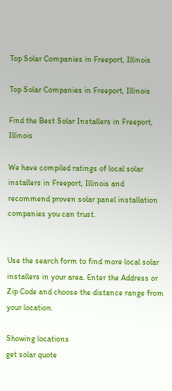Top Solar Companies in Freeport, Illinois

Top Solar Companies in Freeport, Illinois

Find the Best Solar Installers in Freeport, Illinois

We have compiled ratings of local solar installers in Freeport, Illinois and recommend proven solar panel installation companies you can trust.


Use the search form to find more local solar installers in your area. Enter the Address or Zip Code and choose the distance range from your location.

Showing locations
get solar quote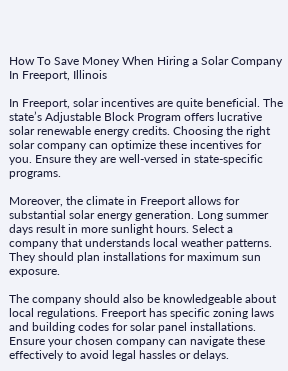How To Save Money When Hiring a Solar Company In Freeport, Illinois

In Freeport, solar incentives are quite beneficial. The state’s Adjustable Block Program offers lucrative solar renewable energy credits. Choosing the right solar company can optimize these incentives for you. Ensure they are well-versed in state-specific programs.

Moreover, the climate in Freeport allows for substantial solar energy generation. Long summer days result in more sunlight hours. Select a company that understands local weather patterns. They should plan installations for maximum sun exposure.

The company should also be knowledgeable about local regulations. Freeport has specific zoning laws and building codes for solar panel installations. Ensure your chosen company can navigate these effectively to avoid legal hassles or delays.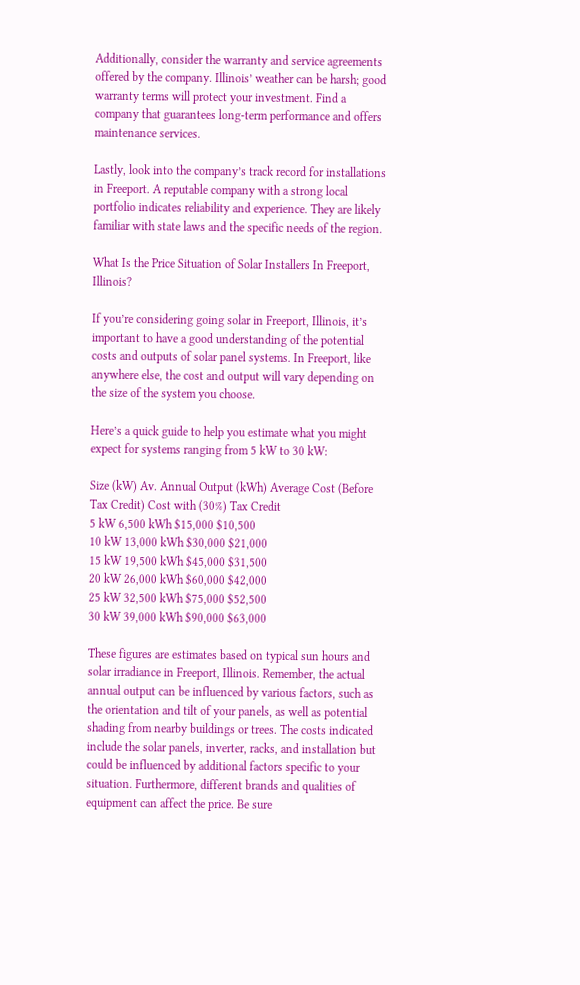Additionally, consider the warranty and service agreements offered by the company. Illinois’ weather can be harsh; good warranty terms will protect your investment. Find a company that guarantees long-term performance and offers maintenance services.

Lastly, look into the company’s track record for installations in Freeport. A reputable company with a strong local portfolio indicates reliability and experience. They are likely familiar with state laws and the specific needs of the region.

What Is the Price Situation of Solar Installers In Freeport, Illinois?

If you’re considering going solar in Freeport, Illinois, it’s important to have a good understanding of the potential costs and outputs of solar panel systems. In Freeport, like anywhere else, the cost and output will vary depending on the size of the system you choose.

Here’s a quick guide to help you estimate what you might expect for systems ranging from 5 kW to 30 kW:

Size (kW) Av. Annual Output (kWh) Average Cost (Before Tax Credit) Cost with (30%) Tax Credit
5 kW 6,500 kWh $15,000 $10,500
10 kW 13,000 kWh $30,000 $21,000
15 kW 19,500 kWh $45,000 $31,500
20 kW 26,000 kWh $60,000 $42,000
25 kW 32,500 kWh $75,000 $52,500
30 kW 39,000 kWh $90,000 $63,000

These figures are estimates based on typical sun hours and solar irradiance in Freeport, Illinois. Remember, the actual annual output can be influenced by various factors, such as the orientation and tilt of your panels, as well as potential shading from nearby buildings or trees. The costs indicated include the solar panels, inverter, racks, and installation but could be influenced by additional factors specific to your situation. Furthermore, different brands and qualities of equipment can affect the price. Be sure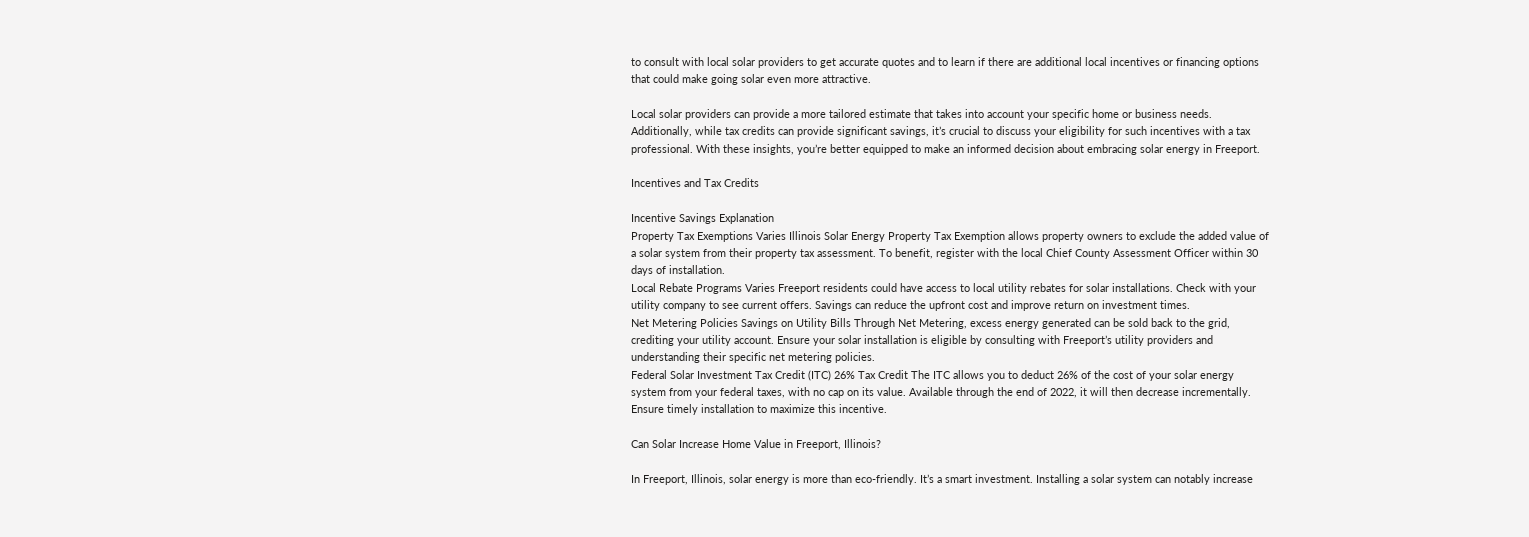to consult with local solar providers to get accurate quotes and to learn if there are additional local incentives or financing options that could make going solar even more attractive.

Local solar providers can provide a more tailored estimate that takes into account your specific home or business needs. Additionally, while tax credits can provide significant savings, it’s crucial to discuss your eligibility for such incentives with a tax professional. With these insights, you’re better equipped to make an informed decision about embracing solar energy in Freeport.

Incentives and Tax Credits

Incentive Savings Explanation
Property Tax Exemptions Varies Illinois Solar Energy Property Tax Exemption allows property owners to exclude the added value of a solar system from their property tax assessment. To benefit, register with the local Chief County Assessment Officer within 30 days of installation.
Local Rebate Programs Varies Freeport residents could have access to local utility rebates for solar installations. Check with your utility company to see current offers. Savings can reduce the upfront cost and improve return on investment times.
Net Metering Policies Savings on Utility Bills Through Net Metering, excess energy generated can be sold back to the grid, crediting your utility account. Ensure your solar installation is eligible by consulting with Freeport’s utility providers and understanding their specific net metering policies.
Federal Solar Investment Tax Credit (ITC) 26% Tax Credit The ITC allows you to deduct 26% of the cost of your solar energy system from your federal taxes, with no cap on its value. Available through the end of 2022, it will then decrease incrementally. Ensure timely installation to maximize this incentive.

Can Solar Increase Home Value in Freeport, Illinois?

In Freeport, Illinois, solar energy is more than eco-friendly. It’s a smart investment. Installing a solar system can notably increase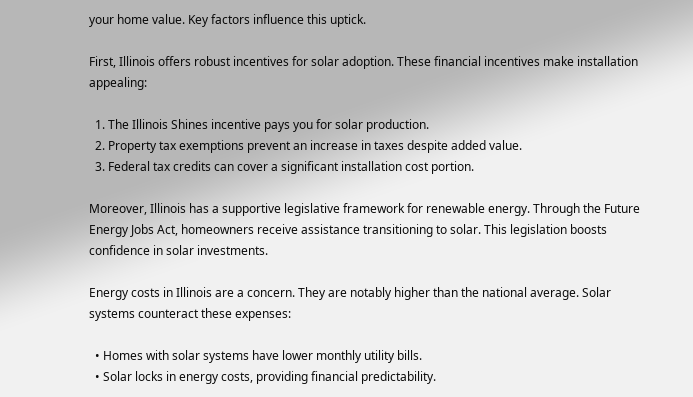your home value. Key factors influence this uptick.

First, Illinois offers robust incentives for solar adoption. These financial incentives make installation appealing:

  1. The Illinois Shines incentive pays you for solar production.
  2. Property tax exemptions prevent an increase in taxes despite added value.
  3. Federal tax credits can cover a significant installation cost portion.

Moreover, Illinois has a supportive legislative framework for renewable energy. Through the Future Energy Jobs Act, homeowners receive assistance transitioning to solar. This legislation boosts confidence in solar investments.

Energy costs in Illinois are a concern. They are notably higher than the national average. Solar systems counteract these expenses:

  • Homes with solar systems have lower monthly utility bills.
  • Solar locks in energy costs, providing financial predictability.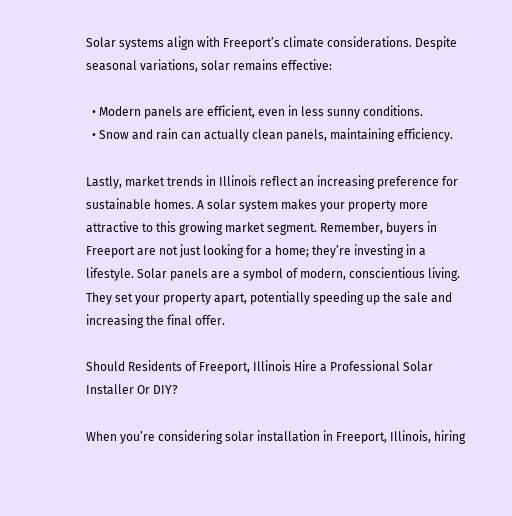Solar systems align with Freeport’s climate considerations. Despite seasonal variations, solar remains effective:

  • Modern panels are efficient, even in less sunny conditions.
  • Snow and rain can actually clean panels, maintaining efficiency.

Lastly, market trends in Illinois reflect an increasing preference for sustainable homes. A solar system makes your property more attractive to this growing market segment. Remember, buyers in Freeport are not just looking for a home; they’re investing in a lifestyle. Solar panels are a symbol of modern, conscientious living. They set your property apart, potentially speeding up the sale and increasing the final offer.

Should Residents of Freeport, Illinois Hire a Professional Solar Installer Or DIY?

When you’re considering solar installation in Freeport, Illinois, hiring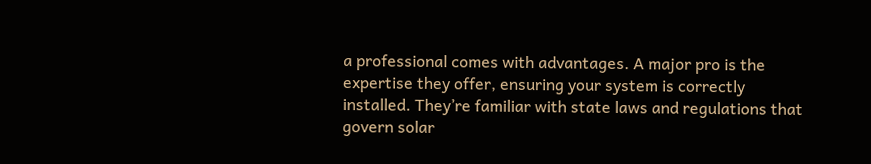a professional comes with advantages. A major pro is the expertise they offer, ensuring your system is correctly installed. They’re familiar with state laws and regulations that govern solar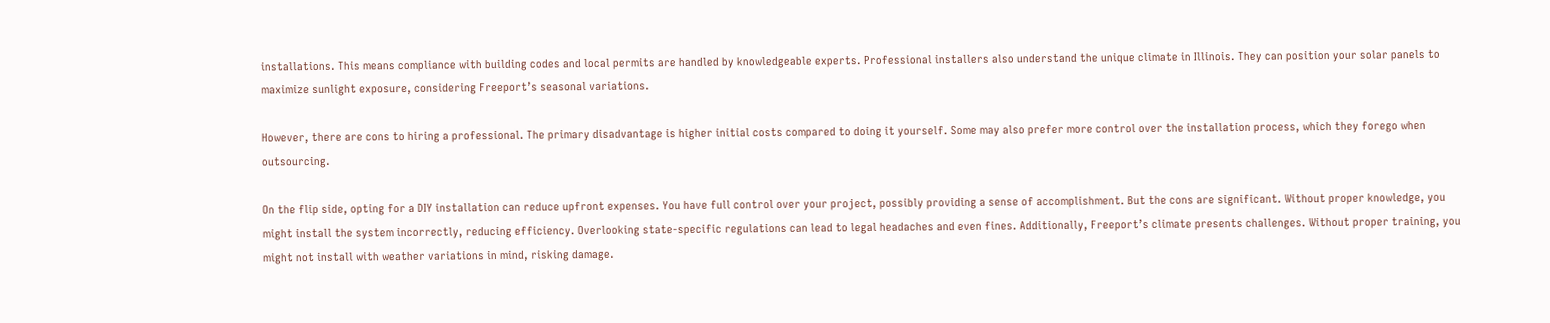installations. This means compliance with building codes and local permits are handled by knowledgeable experts. Professional installers also understand the unique climate in Illinois. They can position your solar panels to maximize sunlight exposure, considering Freeport’s seasonal variations.

However, there are cons to hiring a professional. The primary disadvantage is higher initial costs compared to doing it yourself. Some may also prefer more control over the installation process, which they forego when outsourcing.

On the flip side, opting for a DIY installation can reduce upfront expenses. You have full control over your project, possibly providing a sense of accomplishment. But the cons are significant. Without proper knowledge, you might install the system incorrectly, reducing efficiency. Overlooking state-specific regulations can lead to legal headaches and even fines. Additionally, Freeport’s climate presents challenges. Without proper training, you might not install with weather variations in mind, risking damage.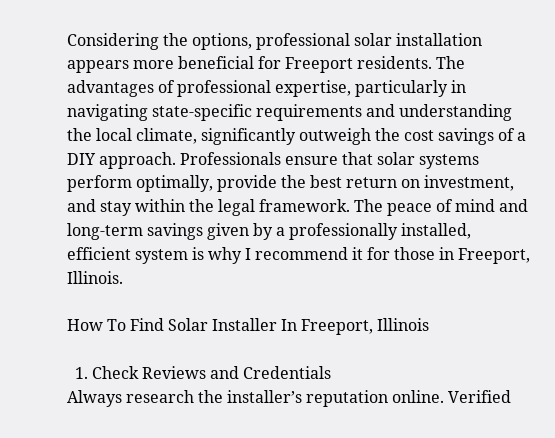Considering the options, professional solar installation appears more beneficial for Freeport residents. The advantages of professional expertise, particularly in navigating state-specific requirements and understanding the local climate, significantly outweigh the cost savings of a DIY approach. Professionals ensure that solar systems perform optimally, provide the best return on investment, and stay within the legal framework. The peace of mind and long-term savings given by a professionally installed, efficient system is why I recommend it for those in Freeport, Illinois.

How To Find Solar Installer In Freeport, Illinois

  1. Check Reviews and Credentials
Always research the installer’s reputation online. Verified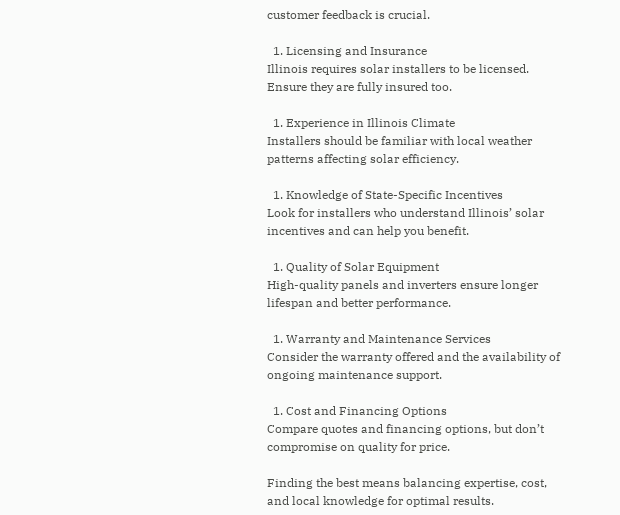customer feedback is crucial.

  1. Licensing and Insurance
Illinois requires solar installers to be licensed. Ensure they are fully insured too.

  1. Experience in Illinois Climate
Installers should be familiar with local weather patterns affecting solar efficiency.

  1. Knowledge of State-Specific Incentives
Look for installers who understand Illinois’ solar incentives and can help you benefit.

  1. Quality of Solar Equipment
High-quality panels and inverters ensure longer lifespan and better performance.

  1. Warranty and Maintenance Services
Consider the warranty offered and the availability of ongoing maintenance support.

  1. Cost and Financing Options
Compare quotes and financing options, but don’t compromise on quality for price.

Finding the best means balancing expertise, cost, and local knowledge for optimal results.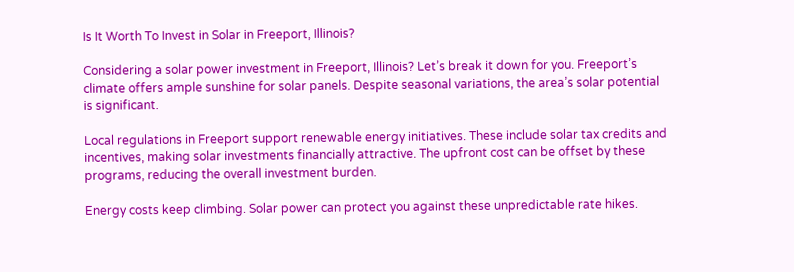Is It Worth To Invest in Solar in Freeport, Illinois?

Considering a solar power investment in Freeport, Illinois? Let’s break it down for you. Freeport’s climate offers ample sunshine for solar panels. Despite seasonal variations, the area’s solar potential is significant.

Local regulations in Freeport support renewable energy initiatives. These include solar tax credits and incentives, making solar investments financially attractive. The upfront cost can be offset by these programs, reducing the overall investment burden.

Energy costs keep climbing. Solar power can protect you against these unpredictable rate hikes.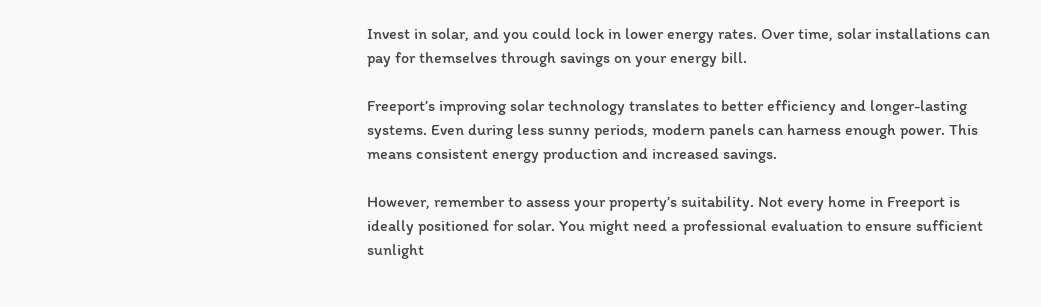Invest in solar, and you could lock in lower energy rates. Over time, solar installations can pay for themselves through savings on your energy bill.

Freeport’s improving solar technology translates to better efficiency and longer-lasting systems. Even during less sunny periods, modern panels can harness enough power. This means consistent energy production and increased savings.

However, remember to assess your property’s suitability. Not every home in Freeport is ideally positioned for solar. You might need a professional evaluation to ensure sufficient sunlight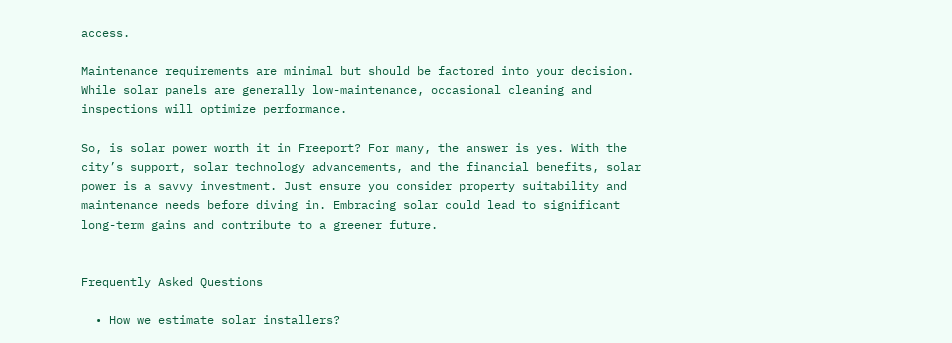access.

Maintenance requirements are minimal but should be factored into your decision. While solar panels are generally low-maintenance, occasional cleaning and inspections will optimize performance.

So, is solar power worth it in Freeport? For many, the answer is yes. With the city’s support, solar technology advancements, and the financial benefits, solar power is a savvy investment. Just ensure you consider property suitability and maintenance needs before diving in. Embracing solar could lead to significant long-term gains and contribute to a greener future.


Frequently Asked Questions

  • How we estimate solar installers?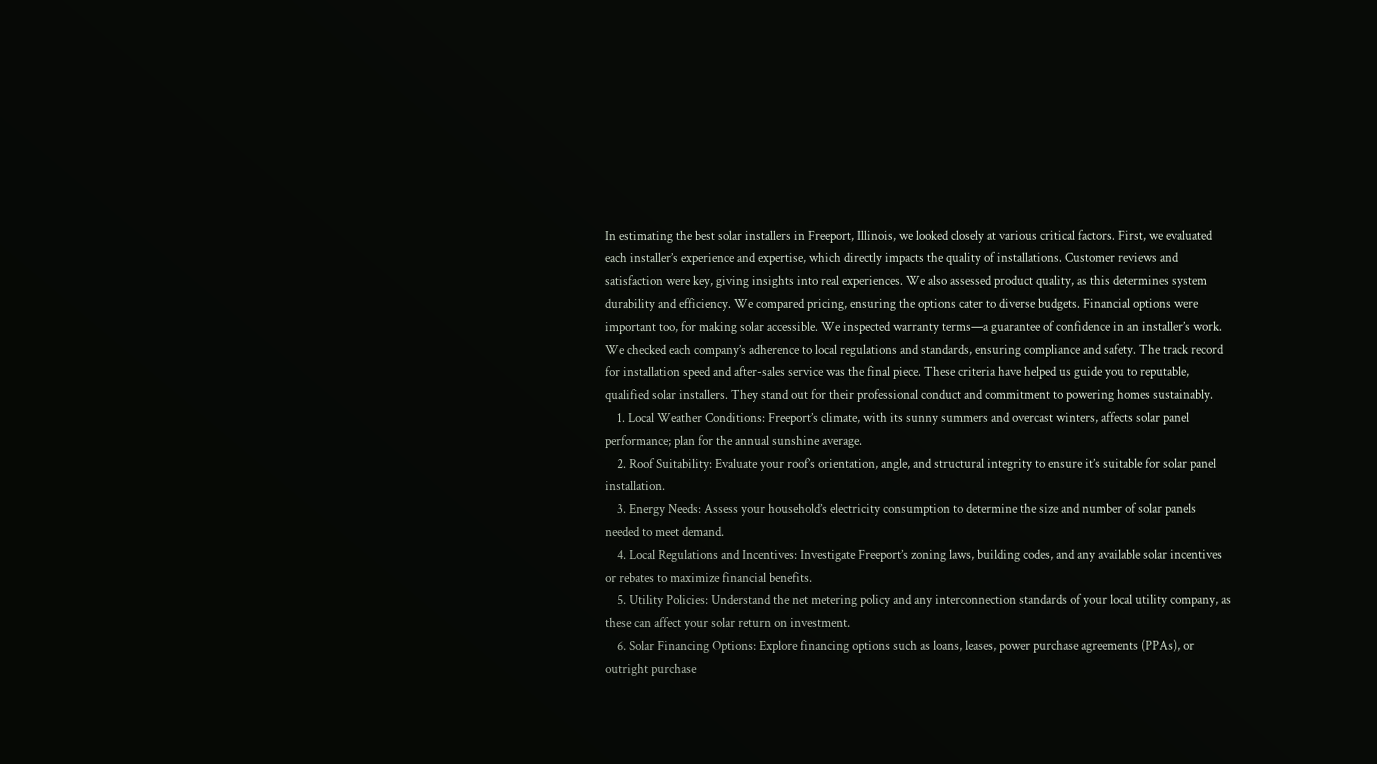In estimating the best solar installers in Freeport, Illinois, we looked closely at various critical factors. First, we evaluated each installer’s experience and expertise, which directly impacts the quality of installations. Customer reviews and satisfaction were key, giving insights into real experiences. We also assessed product quality, as this determines system durability and efficiency. We compared pricing, ensuring the options cater to diverse budgets. Financial options were important too, for making solar accessible. We inspected warranty terms—a guarantee of confidence in an installer’s work. We checked each company’s adherence to local regulations and standards, ensuring compliance and safety. The track record for installation speed and after-sales service was the final piece. These criteria have helped us guide you to reputable, qualified solar installers. They stand out for their professional conduct and commitment to powering homes sustainably.
    1. Local Weather Conditions: Freeport’s climate, with its sunny summers and overcast winters, affects solar panel performance; plan for the annual sunshine average.
    2. Roof Suitability: Evaluate your roof’s orientation, angle, and structural integrity to ensure it’s suitable for solar panel installation.
    3. Energy Needs: Assess your household’s electricity consumption to determine the size and number of solar panels needed to meet demand.
    4. Local Regulations and Incentives: Investigate Freeport’s zoning laws, building codes, and any available solar incentives or rebates to maximize financial benefits.
    5. Utility Policies: Understand the net metering policy and any interconnection standards of your local utility company, as these can affect your solar return on investment.
    6. Solar Financing Options: Explore financing options such as loans, leases, power purchase agreements (PPAs), or outright purchase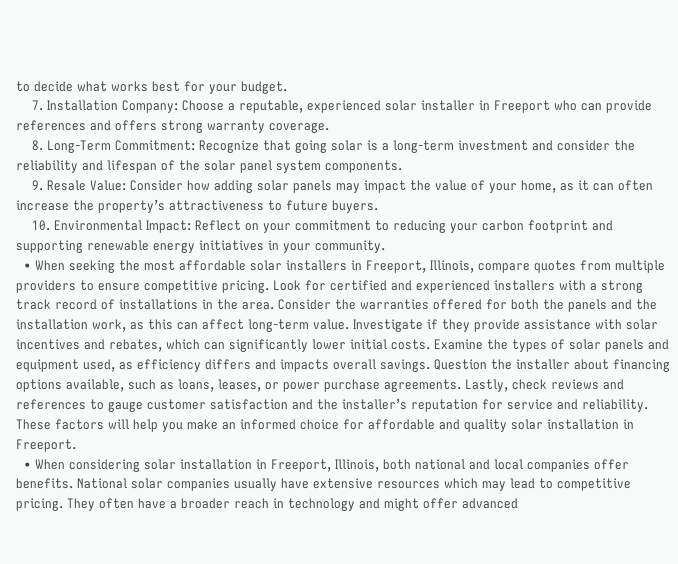to decide what works best for your budget.
    7. Installation Company: Choose a reputable, experienced solar installer in Freeport who can provide references and offers strong warranty coverage.
    8. Long-Term Commitment: Recognize that going solar is a long-term investment and consider the reliability and lifespan of the solar panel system components.
    9. Resale Value: Consider how adding solar panels may impact the value of your home, as it can often increase the property’s attractiveness to future buyers.
    10. Environmental Impact: Reflect on your commitment to reducing your carbon footprint and supporting renewable energy initiatives in your community.
  • When seeking the most affordable solar installers in Freeport, Illinois, compare quotes from multiple providers to ensure competitive pricing. Look for certified and experienced installers with a strong track record of installations in the area. Consider the warranties offered for both the panels and the installation work, as this can affect long-term value. Investigate if they provide assistance with solar incentives and rebates, which can significantly lower initial costs. Examine the types of solar panels and equipment used, as efficiency differs and impacts overall savings. Question the installer about financing options available, such as loans, leases, or power purchase agreements. Lastly, check reviews and references to gauge customer satisfaction and the installer’s reputation for service and reliability. These factors will help you make an informed choice for affordable and quality solar installation in Freeport.
  • When considering solar installation in Freeport, Illinois, both national and local companies offer benefits. National solar companies usually have extensive resources which may lead to competitive pricing. They often have a broader reach in technology and might offer advanced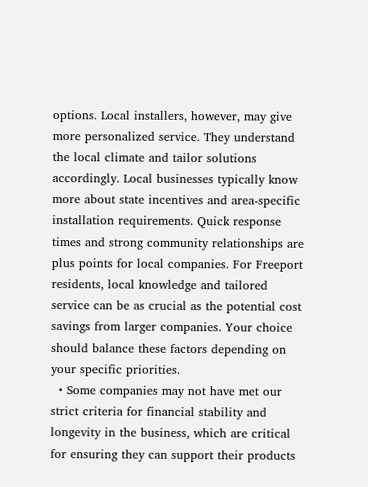options. Local installers, however, may give more personalized service. They understand the local climate and tailor solutions accordingly. Local businesses typically know more about state incentives and area-specific installation requirements. Quick response times and strong community relationships are plus points for local companies. For Freeport residents, local knowledge and tailored service can be as crucial as the potential cost savings from larger companies. Your choice should balance these factors depending on your specific priorities.
  • Some companies may not have met our strict criteria for financial stability and longevity in the business, which are critical for ensuring they can support their products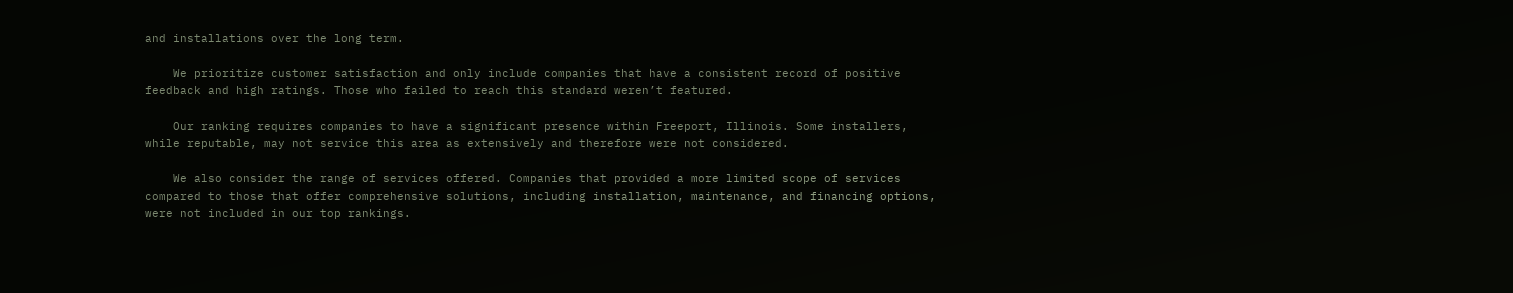and installations over the long term.

    We prioritize customer satisfaction and only include companies that have a consistent record of positive feedback and high ratings. Those who failed to reach this standard weren’t featured.

    Our ranking requires companies to have a significant presence within Freeport, Illinois. Some installers, while reputable, may not service this area as extensively and therefore were not considered.

    We also consider the range of services offered. Companies that provided a more limited scope of services compared to those that offer comprehensive solutions, including installation, maintenance, and financing options, were not included in our top rankings.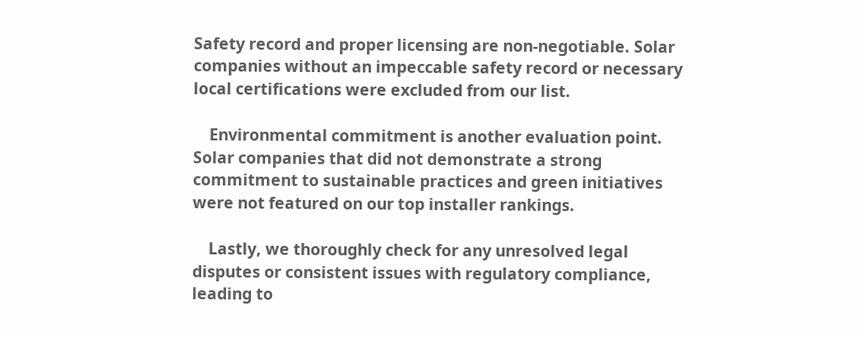Safety record and proper licensing are non-negotiable. Solar companies without an impeccable safety record or necessary local certifications were excluded from our list.

    Environmental commitment is another evaluation point. Solar companies that did not demonstrate a strong commitment to sustainable practices and green initiatives were not featured on our top installer rankings.

    Lastly, we thoroughly check for any unresolved legal disputes or consistent issues with regulatory compliance, leading to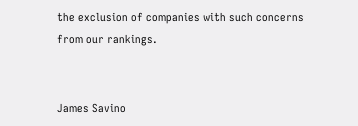the exclusion of companies with such concerns from our rankings.


James Savino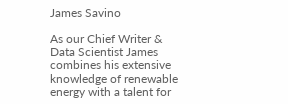James Savino

As our Chief Writer & Data Scientist James combines his extensive knowledge of renewable energy with a talent for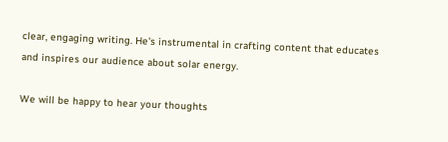clear, engaging writing. He's instrumental in crafting content that educates and inspires our audience about solar energy.

We will be happy to hear your thoughts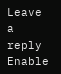Leave a reply
Enable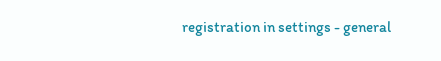registration in settings - general